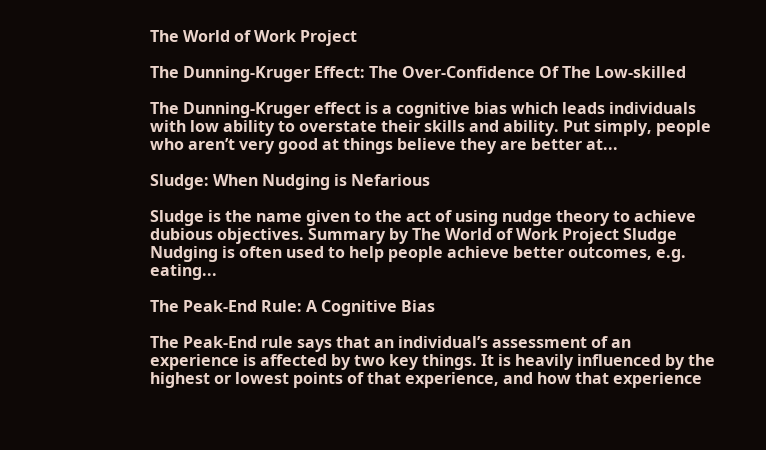The World of Work Project

The Dunning-Kruger Effect: The Over-Confidence Of The Low-skilled

The Dunning-Kruger effect is a cognitive bias which leads individuals with low ability to overstate their skills and ability. Put simply, people who aren’t very good at things believe they are better at...

Sludge: When Nudging is Nefarious

Sludge is the name given to the act of using nudge theory to achieve dubious objectives. Summary by The World of Work Project Sludge Nudging is often used to help people achieve better outcomes, e.g. eating...

The Peak-End Rule: A Cognitive Bias

The Peak-End rule says that an individual’s assessment of an experience is affected by two key things. It is heavily influenced by the highest or lowest points of that experience, and how that experience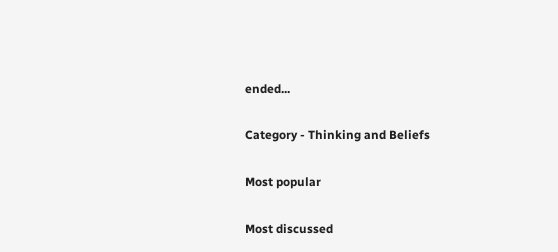ended...

Category - Thinking and Beliefs

Most popular

Most discussed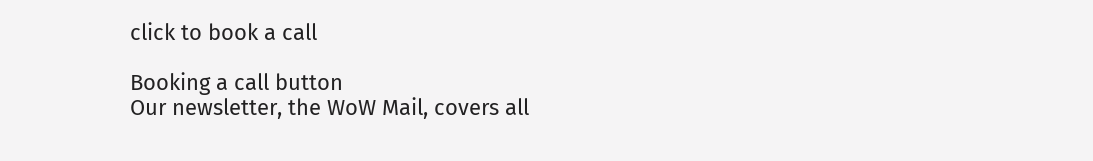click to book a call

Booking a call button
Our newsletter, the WoW Mail, covers all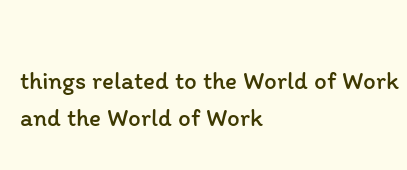things related to the World of Work and the World of Work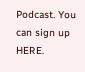Podcast. You can sign up HERE.